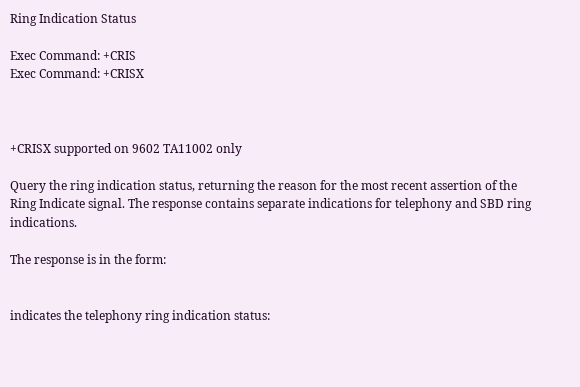Ring Indication Status

Exec Command: +CRIS
Exec Command: +CRISX



+CRISX supported on 9602 TA11002 only

Query the ring indication status, returning the reason for the most recent assertion of the Ring Indicate signal. The response contains separate indications for telephony and SBD ring indications.

The response is in the form:


indicates the telephony ring indication status: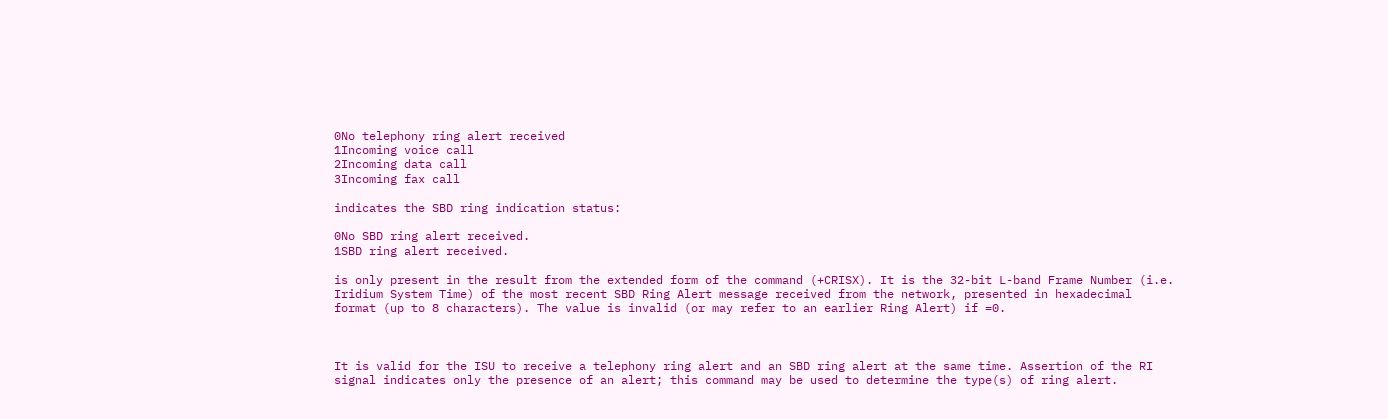0No telephony ring alert received
1Incoming voice call
2Incoming data call
3Incoming fax call

indicates the SBD ring indication status:

0No SBD ring alert received.
1SBD ring alert received.

is only present in the result from the extended form of the command (+CRISX). It is the 32-bit L-band Frame Number (i.e. Iridium System Time) of the most recent SBD Ring Alert message received from the network, presented in hexadecimal format (up to 8 characters). The value is invalid (or may refer to an earlier Ring Alert) if =0.



It is valid for the ISU to receive a telephony ring alert and an SBD ring alert at the same time. Assertion of the RI signal indicates only the presence of an alert; this command may be used to determine the type(s) of ring alert.